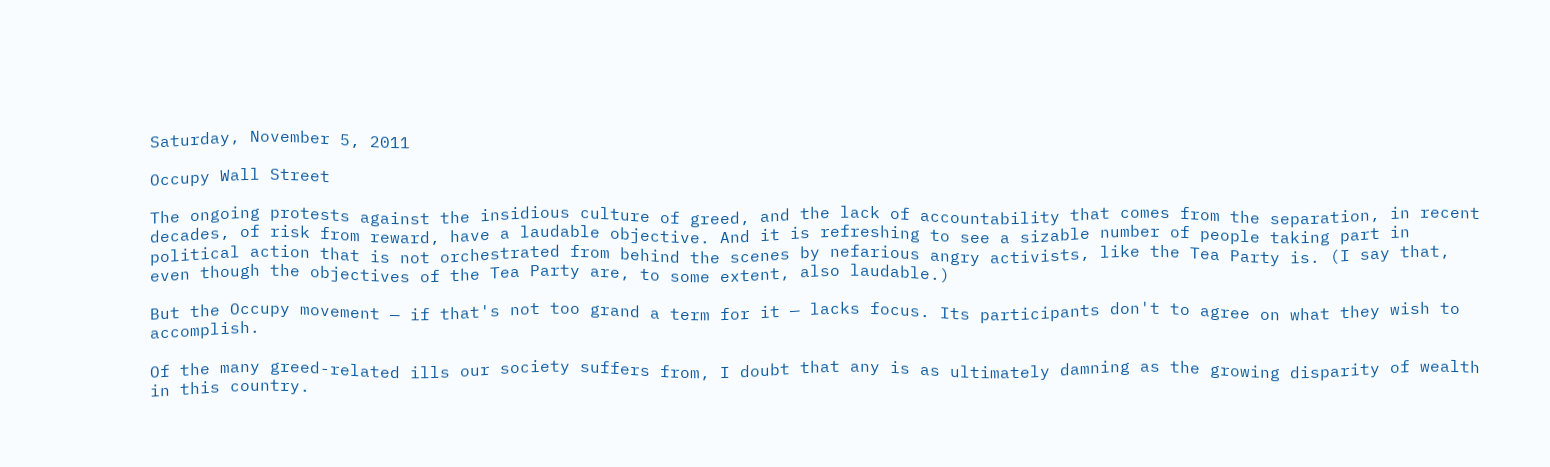Saturday, November 5, 2011

Occupy Wall Street

The ongoing protests against the insidious culture of greed, and the lack of accountability that comes from the separation, in recent decades, of risk from reward, have a laudable objective. And it is refreshing to see a sizable number of people taking part in political action that is not orchestrated from behind the scenes by nefarious angry activists, like the Tea Party is. (I say that, even though the objectives of the Tea Party are, to some extent, also laudable.)

But the Occupy movement — if that's not too grand a term for it — lacks focus. Its participants don't to agree on what they wish to accomplish.

Of the many greed-related ills our society suffers from, I doubt that any is as ultimately damning as the growing disparity of wealth in this country.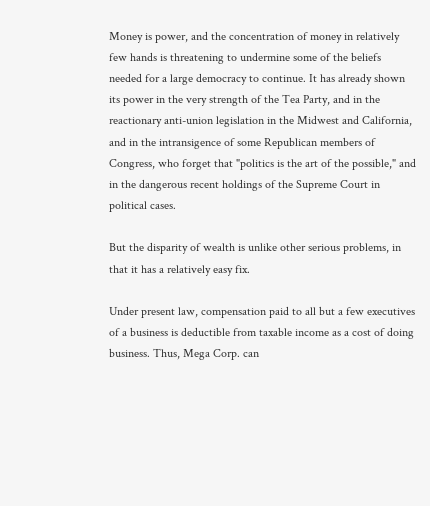Money is power, and the concentration of money in relatively few hands is threatening to undermine some of the beliefs needed for a large democracy to continue. It has already shown its power in the very strength of the Tea Party, and in the reactionary anti-union legislation in the Midwest and California, and in the intransigence of some Republican members of Congress, who forget that "politics is the art of the possible," and in the dangerous recent holdings of the Supreme Court in political cases.

But the disparity of wealth is unlike other serious problems, in that it has a relatively easy fix.

Under present law, compensation paid to all but a few executives of a business is deductible from taxable income as a cost of doing business. Thus, Mega Corp. can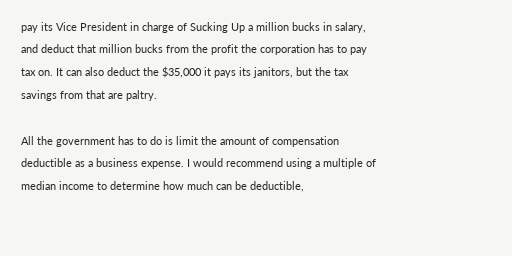pay its Vice President in charge of Sucking Up a million bucks in salary, and deduct that million bucks from the profit the corporation has to pay tax on. It can also deduct the $35,000 it pays its janitors, but the tax savings from that are paltry.

All the government has to do is limit the amount of compensation deductible as a business expense. I would recommend using a multiple of median income to determine how much can be deductible,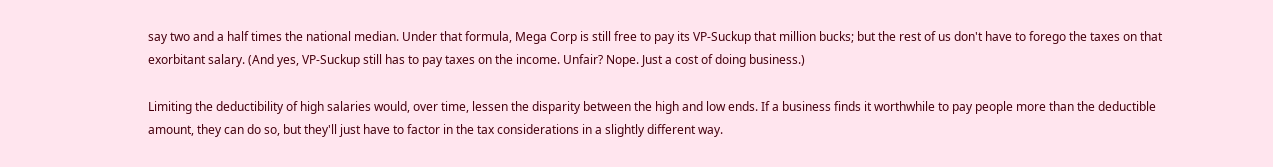say two and a half times the national median. Under that formula, Mega Corp is still free to pay its VP-Suckup that million bucks; but the rest of us don't have to forego the taxes on that exorbitant salary. (And yes, VP-Suckup still has to pay taxes on the income. Unfair? Nope. Just a cost of doing business.)

Limiting the deductibility of high salaries would, over time, lessen the disparity between the high and low ends. If a business finds it worthwhile to pay people more than the deductible amount, they can do so, but they'll just have to factor in the tax considerations in a slightly different way.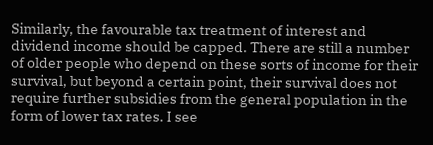Similarly, the favourable tax treatment of interest and dividend income should be capped. There are still a number of older people who depend on these sorts of income for their survival, but beyond a certain point, their survival does not require further subsidies from the general population in the form of lower tax rates. I see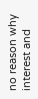no reason why interest and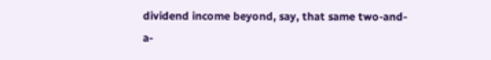dividend income beyond, say, that same two-and-a-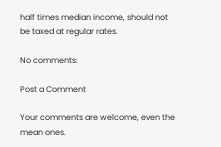half times median income, should not be taxed at regular rates.

No comments:

Post a Comment

Your comments are welcome, even the mean ones.